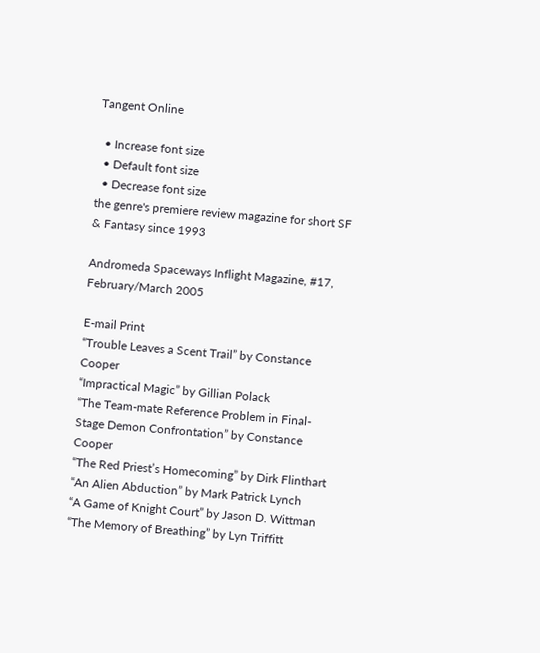Tangent Online

  • Increase font size
  • Default font size
  • Decrease font size
the genre's premiere review magazine for short SF & Fantasy since 1993

Andromeda Spaceways Inflight Magazine, #17, February/March 2005

E-mail Print
“Trouble Leaves a Scent Trail” by Constance Cooper
“Impractical Magic” by Gillian Polack
“The Team-mate Reference Problem in Final-Stage Demon Confrontation” by Constance Cooper
“The Red Priest’s Homecoming” by Dirk Flinthart
“An Alien Abduction” by Mark Patrick Lynch
“A Game of Knight Court” by Jason D. Wittman
“The Memory of Breathing” by Lyn Triffitt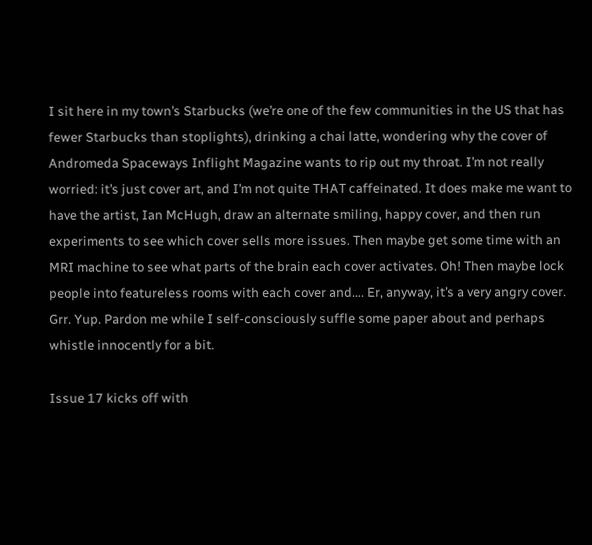I sit here in my town’s Starbucks (we’re one of the few communities in the US that has fewer Starbucks than stoplights), drinking a chai latte, wondering why the cover of Andromeda Spaceways Inflight Magazine wants to rip out my throat. I’m not really worried: it’s just cover art, and I’m not quite THAT caffeinated. It does make me want to have the artist, Ian McHugh, draw an alternate smiling, happy cover, and then run experiments to see which cover sells more issues. Then maybe get some time with an MRI machine to see what parts of the brain each cover activates. Oh! Then maybe lock people into featureless rooms with each cover and…. Er, anyway, it’s a very angry cover. Grr. Yup. Pardon me while I self-consciously suffle some paper about and perhaps whistle innocently for a bit.

Issue 17 kicks off with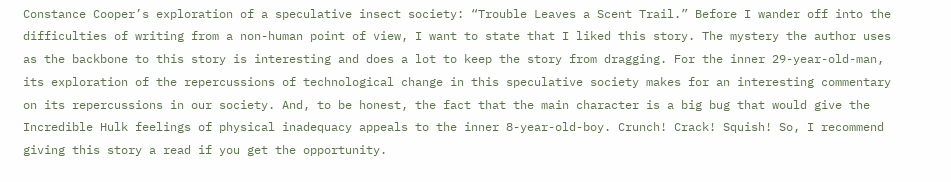Constance Cooper’s exploration of a speculative insect society: “Trouble Leaves a Scent Trail.” Before I wander off into the difficulties of writing from a non-human point of view, I want to state that I liked this story. The mystery the author uses as the backbone to this story is interesting and does a lot to keep the story from dragging. For the inner 29-year-old-man, its exploration of the repercussions of technological change in this speculative society makes for an interesting commentary on its repercussions in our society. And, to be honest, the fact that the main character is a big bug that would give the Incredible Hulk feelings of physical inadequacy appeals to the inner 8-year-old-boy. Crunch! Crack! Squish! So, I recommend giving this story a read if you get the opportunity.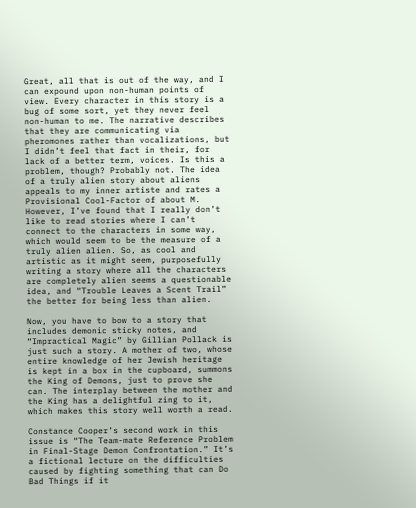Great, all that is out of the way, and I can expound upon non-human points of view. Every character in this story is a bug of some sort, yet they never feel non-human to me. The narrative describes that they are communicating via pheromones rather than vocalizations, but I didn’t feel that fact in their, for lack of a better term, voices. Is this a problem, though? Probably not. The idea of a truly alien story about aliens appeals to my inner artiste and rates a Provisional Cool-Factor of about M. However, I’ve found that I really don’t like to read stories where I can’t connect to the characters in some way, which would seem to be the measure of a truly alien alien. So, as cool and artistic as it might seem, purposefully writing a story where all the characters are completely alien seems a questionable idea, and “Trouble Leaves a Scent Trail” the better for being less than alien.

Now, you have to bow to a story that includes demonic sticky notes, and “Impractical Magic” by Gillian Pollack is just such a story. A mother of two, whose entire knowledge of her Jewish heritage is kept in a box in the cupboard, summons the King of Demons, just to prove she can. The interplay between the mother and the King has a delightful zing to it, which makes this story well worth a read.

Constance Cooper’s second work in this issue is “The Team-mate Reference Problem in Final-Stage Demon Confrontation.” It’s a fictional lecture on the difficulties caused by fighting something that can Do Bad Things if it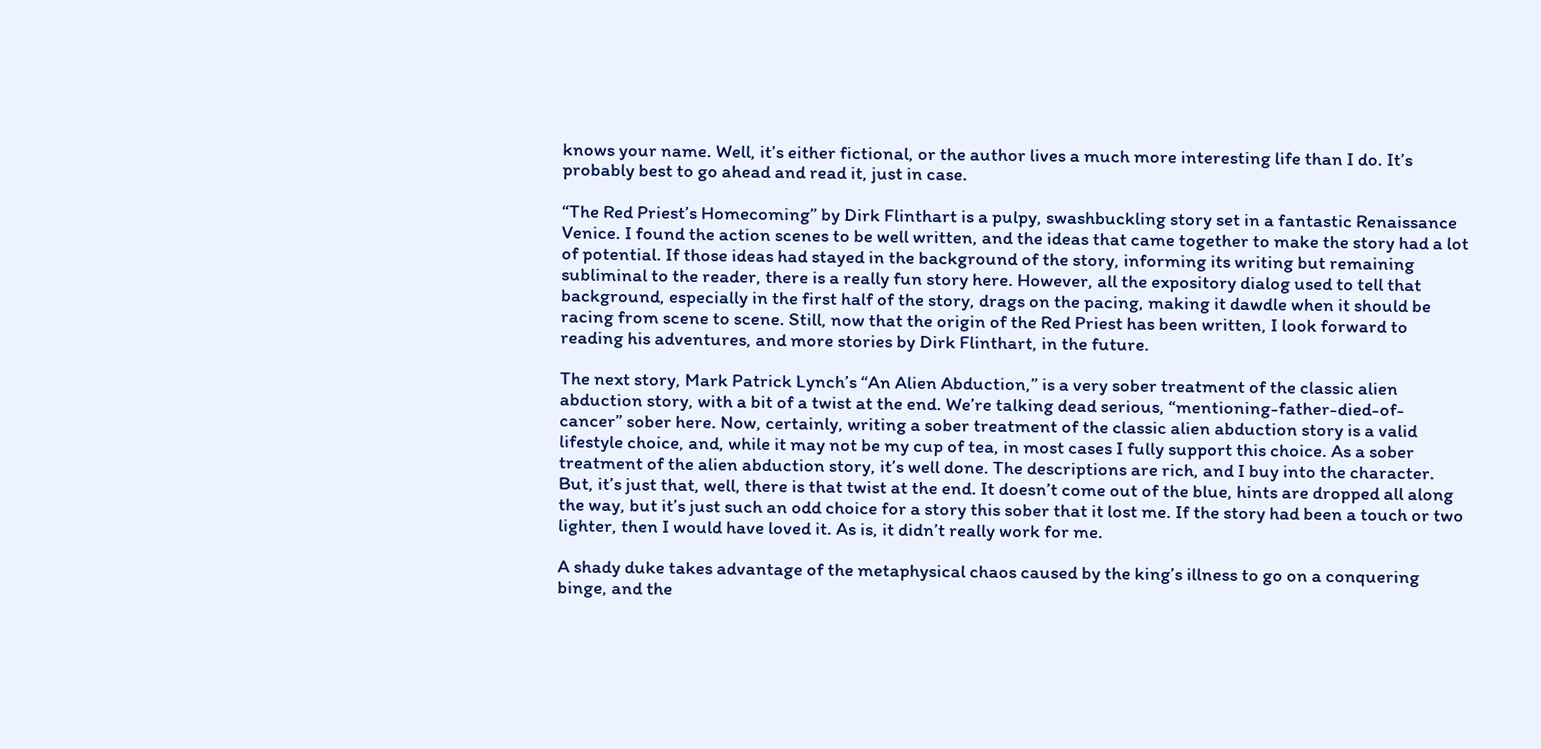knows your name. Well, it’s either fictional, or the author lives a much more interesting life than I do. It’s probably best to go ahead and read it, just in case.

“The Red Priest’s Homecoming” by Dirk Flinthart is a pulpy, swashbuckling story set in a fantastic Renaissance Venice. I found the action scenes to be well written, and the ideas that came together to make the story had a lot of potential. If those ideas had stayed in the background of the story, informing its writing but remaining subliminal to the reader, there is a really fun story here. However, all the expository dialog used to tell that background, especially in the first half of the story, drags on the pacing, making it dawdle when it should be racing from scene to scene. Still, now that the origin of the Red Priest has been written, I look forward to reading his adventures, and more stories by Dirk Flinthart, in the future.

The next story, Mark Patrick Lynch’s “An Alien Abduction,” is a very sober treatment of the classic alien abduction story, with a bit of a twist at the end. We’re talking dead serious, “mentioning-father-died-of-cancer” sober here. Now, certainly, writing a sober treatment of the classic alien abduction story is a valid lifestyle choice, and, while it may not be my cup of tea, in most cases I fully support this choice. As a sober treatment of the alien abduction story, it’s well done. The descriptions are rich, and I buy into the character. But, it’s just that, well, there is that twist at the end. It doesn’t come out of the blue, hints are dropped all along the way, but it’s just such an odd choice for a story this sober that it lost me. If the story had been a touch or two lighter, then I would have loved it. As is, it didn’t really work for me.

A shady duke takes advantage of the metaphysical chaos caused by the king’s illness to go on a conquering binge, and the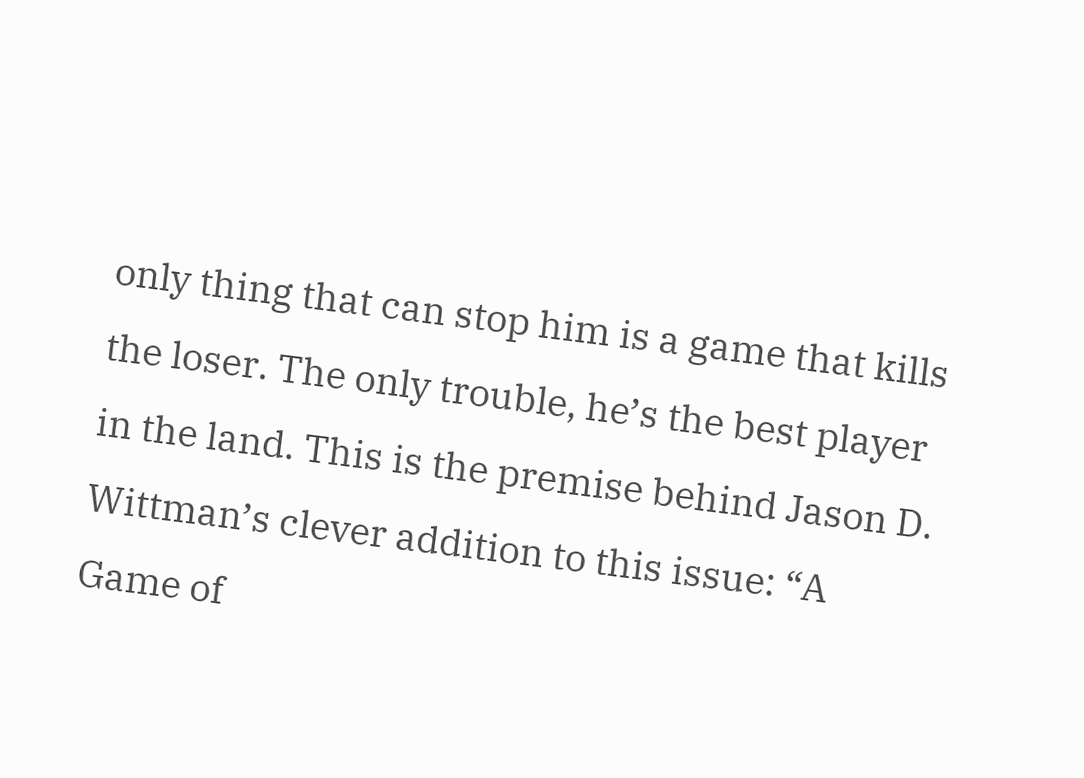only thing that can stop him is a game that kills the loser. The only trouble, he’s the best player in the land. This is the premise behind Jason D. Wittman’s clever addition to this issue: “A Game of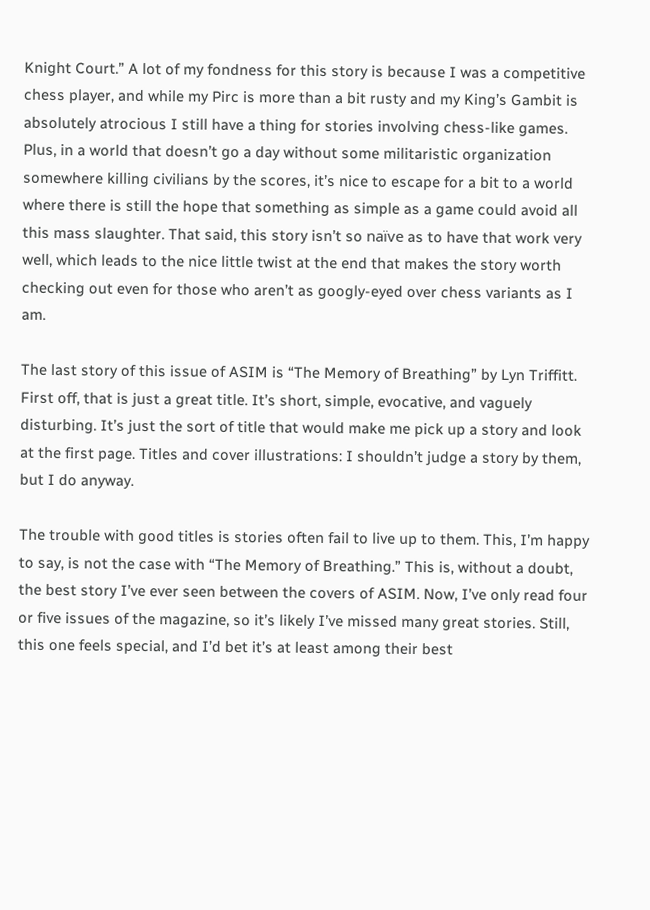Knight Court.” A lot of my fondness for this story is because I was a competitive chess player, and while my Pirc is more than a bit rusty and my King’s Gambit is absolutely atrocious I still have a thing for stories involving chess-like games. Plus, in a world that doesn’t go a day without some militaristic organization somewhere killing civilians by the scores, it’s nice to escape for a bit to a world where there is still the hope that something as simple as a game could avoid all this mass slaughter. That said, this story isn’t so naïve as to have that work very well, which leads to the nice little twist at the end that makes the story worth checking out even for those who aren’t as googly-eyed over chess variants as I am.

The last story of this issue of ASIM is “The Memory of Breathing” by Lyn Triffitt. First off, that is just a great title. It’s short, simple, evocative, and vaguely disturbing. It’s just the sort of title that would make me pick up a story and look at the first page. Titles and cover illustrations: I shouldn’t judge a story by them, but I do anyway.

The trouble with good titles is stories often fail to live up to them. This, I’m happy to say, is not the case with “The Memory of Breathing.” This is, without a doubt, the best story I’ve ever seen between the covers of ASIM. Now, I’ve only read four or five issues of the magazine, so it’s likely I’ve missed many great stories. Still, this one feels special, and I’d bet it’s at least among their best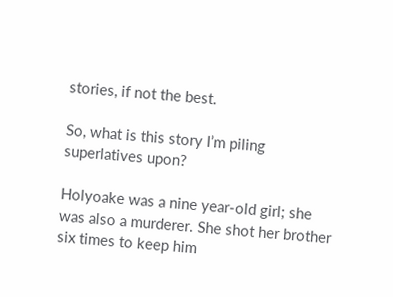stories, if not the best.

So, what is this story I’m piling superlatives upon?

Holyoake was a nine year-old girl; she was also a murderer. She shot her brother six times to keep him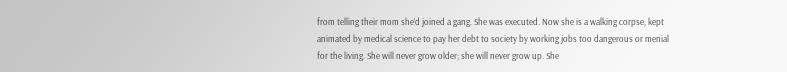from telling their mom she’d joined a gang. She was executed. Now she is a walking corpse, kept animated by medical science to pay her debt to society by working jobs too dangerous or menial for the living. She will never grow older; she will never grow up. She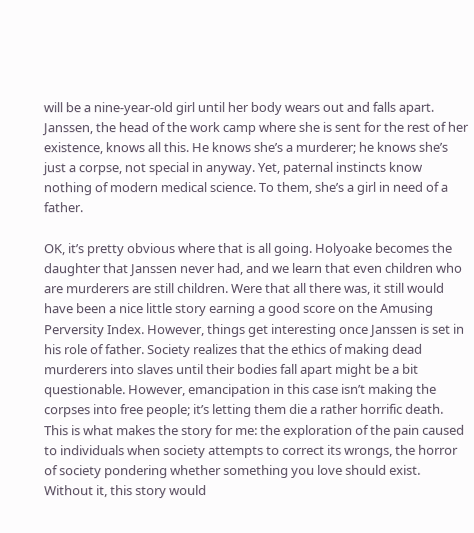will be a nine-year-old girl until her body wears out and falls apart. Janssen, the head of the work camp where she is sent for the rest of her existence, knows all this. He knows she’s a murderer; he knows she’s just a corpse, not special in anyway. Yet, paternal instincts know nothing of modern medical science. To them, she’s a girl in need of a father.

OK, it’s pretty obvious where that is all going. Holyoake becomes the daughter that Janssen never had, and we learn that even children who are murderers are still children. Were that all there was, it still would have been a nice little story earning a good score on the Amusing Perversity Index. However, things get interesting once Janssen is set in his role of father. Society realizes that the ethics of making dead murderers into slaves until their bodies fall apart might be a bit questionable. However, emancipation in this case isn’t making the corpses into free people; it’s letting them die a rather horrific death. This is what makes the story for me: the exploration of the pain caused to individuals when society attempts to correct its wrongs, the horror of society pondering whether something you love should exist. Without it, this story would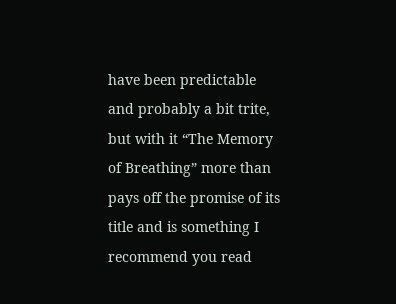have been predictable and probably a bit trite, but with it “The Memory of Breathing” more than pays off the promise of its title and is something I recommend you read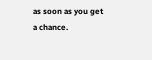as soon as you get a chance.